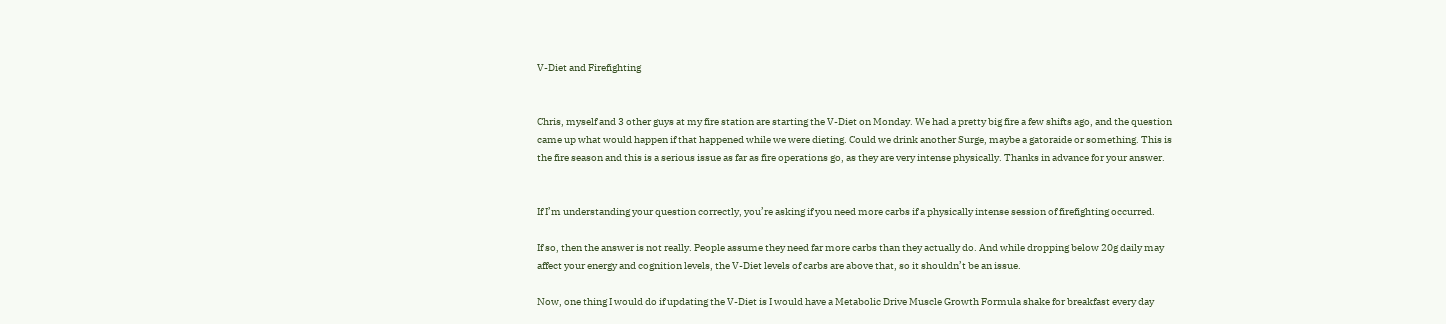V-Diet and Firefighting


Chris, myself and 3 other guys at my fire station are starting the V-Diet on Monday. We had a pretty big fire a few shifts ago, and the question came up what would happen if that happened while we were dieting. Could we drink another Surge, maybe a gatoraide or something. This is the fire season and this is a serious issue as far as fire operations go, as they are very intense physically. Thanks in advance for your answer.


If I’m understanding your question correctly, you’re asking if you need more carbs if a physically intense session of firefighting occurred.

If so, then the answer is not really. People assume they need far more carbs than they actually do. And while dropping below 20g daily may affect your energy and cognition levels, the V-Diet levels of carbs are above that, so it shouldn’t be an issue.

Now, one thing I would do if updating the V-Diet is I would have a Metabolic Drive Muscle Growth Formula shake for breakfast every day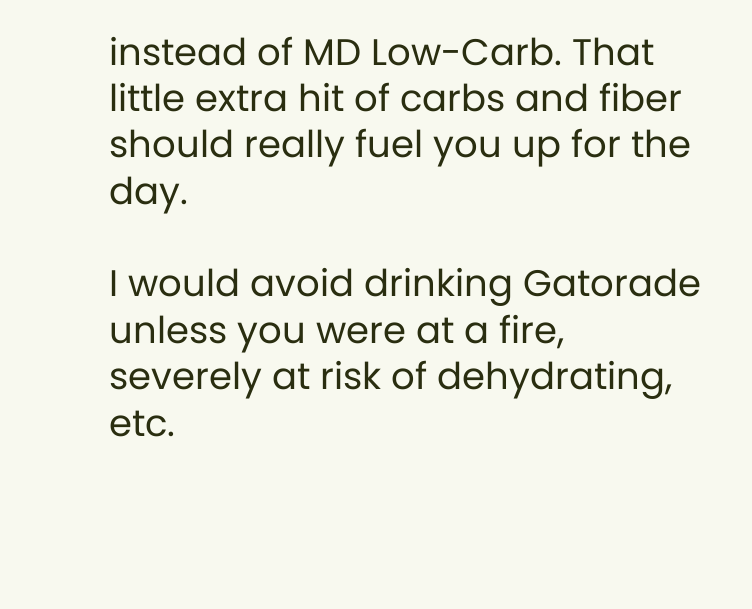instead of MD Low-Carb. That little extra hit of carbs and fiber should really fuel you up for the day.

I would avoid drinking Gatorade unless you were at a fire, severely at risk of dehydrating, etc.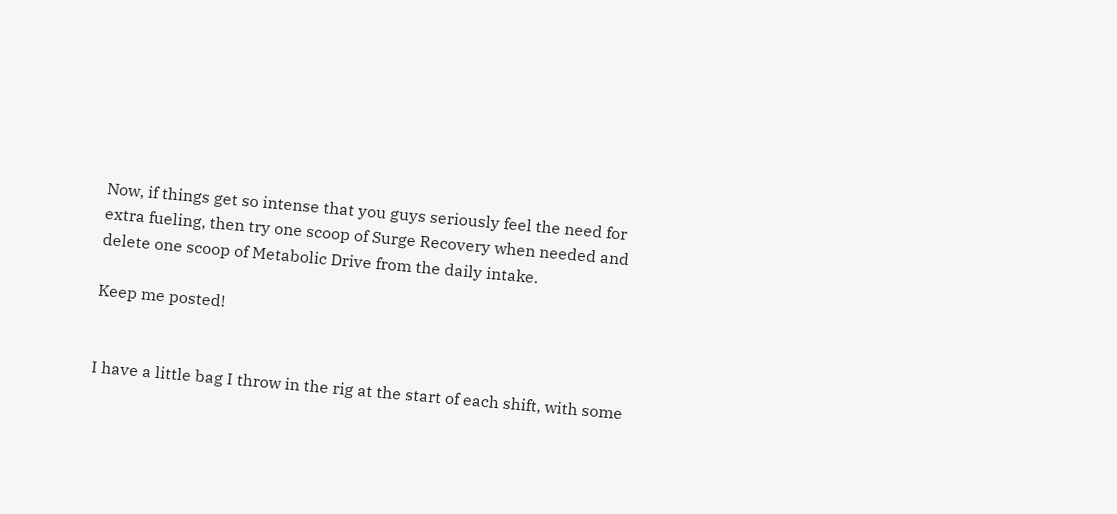Now, if things get so intense that you guys seriously feel the need for extra fueling, then try one scoop of Surge Recovery when needed and delete one scoop of Metabolic Drive from the daily intake.

Keep me posted!


I have a little bag I throw in the rig at the start of each shift, with some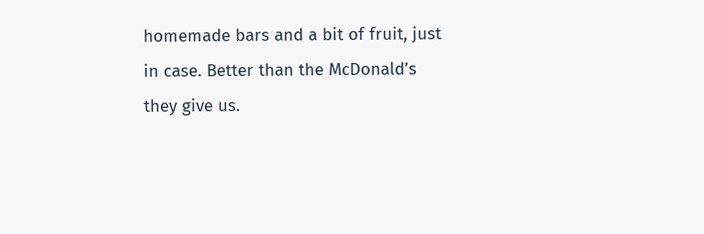homemade bars and a bit of fruit, just in case. Better than the McDonald’s they give us.